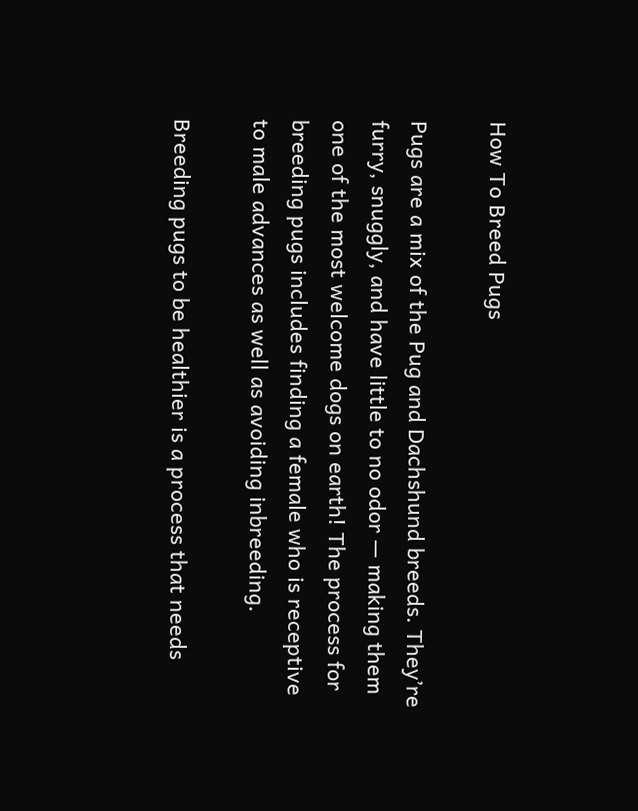How To Breed Pugs

Pugs are a mix of the Pug and Dachshund breeds. They’re furry, snuggly, and have little to no odor — making them one of the most welcome dogs on earth! The process for breeding pugs includes finding a female who is receptive to male advances as well as avoiding inbreeding.

Breeding pugs to be healthier is a process that needs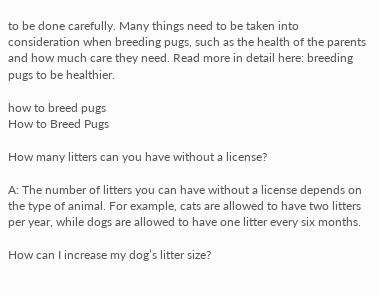to be done carefully. Many things need to be taken into consideration when breeding pugs, such as the health of the parents and how much care they need. Read more in detail here: breeding pugs to be healthier.

how to breed pugs
How to Breed Pugs

How many litters can you have without a license?

A: The number of litters you can have without a license depends on the type of animal. For example, cats are allowed to have two litters per year, while dogs are allowed to have one litter every six months.

How can I increase my dog’s litter size?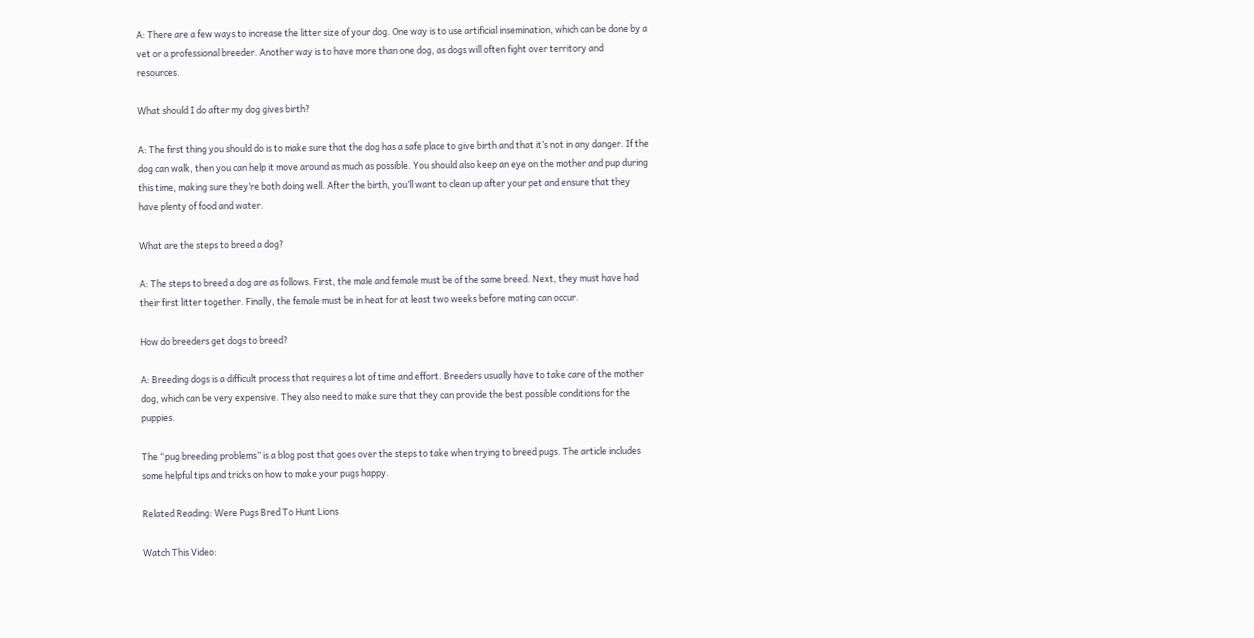A: There are a few ways to increase the litter size of your dog. One way is to use artificial insemination, which can be done by a vet or a professional breeder. Another way is to have more than one dog, as dogs will often fight over territory and resources.

What should I do after my dog gives birth?

A: The first thing you should do is to make sure that the dog has a safe place to give birth and that it’s not in any danger. If the dog can walk, then you can help it move around as much as possible. You should also keep an eye on the mother and pup during this time, making sure they’re both doing well. After the birth, you’ll want to clean up after your pet and ensure that they have plenty of food and water.

What are the steps to breed a dog?

A: The steps to breed a dog are as follows. First, the male and female must be of the same breed. Next, they must have had their first litter together. Finally, the female must be in heat for at least two weeks before mating can occur.

How do breeders get dogs to breed?

A: Breeding dogs is a difficult process that requires a lot of time and effort. Breeders usually have to take care of the mother dog, which can be very expensive. They also need to make sure that they can provide the best possible conditions for the puppies.

The “pug breeding problems” is a blog post that goes over the steps to take when trying to breed pugs. The article includes some helpful tips and tricks on how to make your pugs happy.

Related Reading: Were Pugs Bred To Hunt Lions

Watch This Video: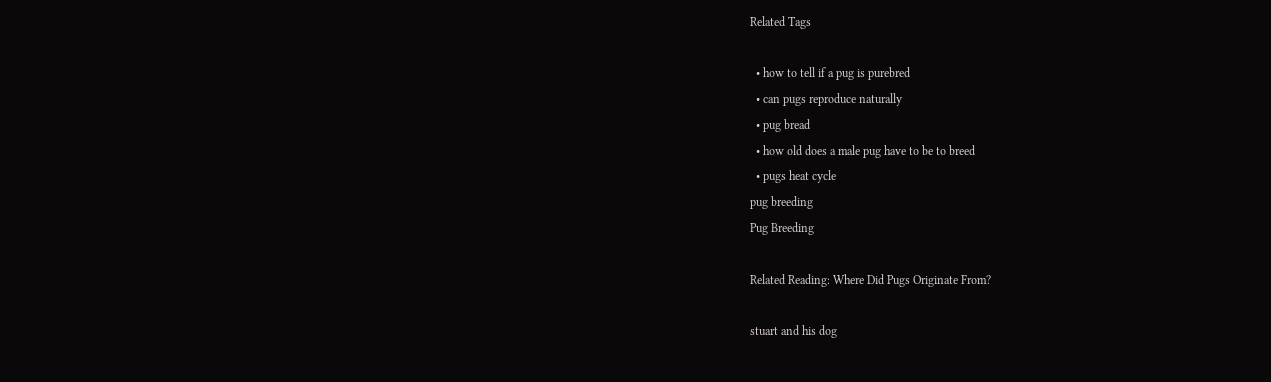Related Tags

  • how to tell if a pug is purebred
  • can pugs reproduce naturally
  • pug bread
  • how old does a male pug have to be to breed
  • pugs heat cycle
pug breeding
Pug Breeding

Related Reading: Where Did Pugs Originate From?

stuart and his dog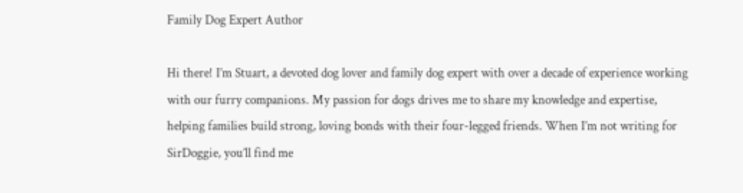Family Dog Expert Author

Hi there! I’m Stuart, a devoted dog lover and family dog expert with over a decade of experience working with our furry companions. My passion for dogs drives me to share my knowledge and expertise, helping families build strong, loving bonds with their four-legged friends. When I’m not writing for SirDoggie, you’ll find me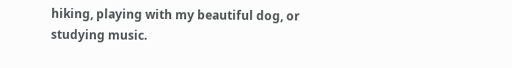hiking, playing with my beautiful dog, or studying music.